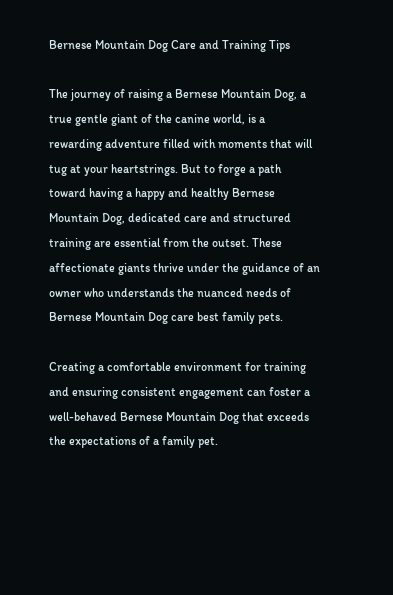Bernese Mountain Dog Care and Training Tips

The journey of raising a Bernese Mountain Dog, a true gentle giant of the canine world, is a rewarding adventure filled with moments that will tug at your heartstrings. But to forge a path toward having a happy and healthy Bernese Mountain Dog, dedicated care and structured training are essential from the outset. These affectionate giants thrive under the guidance of an owner who understands the nuanced needs of Bernese Mountain Dog care best family pets.

Creating a comfortable environment for training and ensuring consistent engagement can foster a well-behaved Bernese Mountain Dog that exceeds the expectations of a family pet.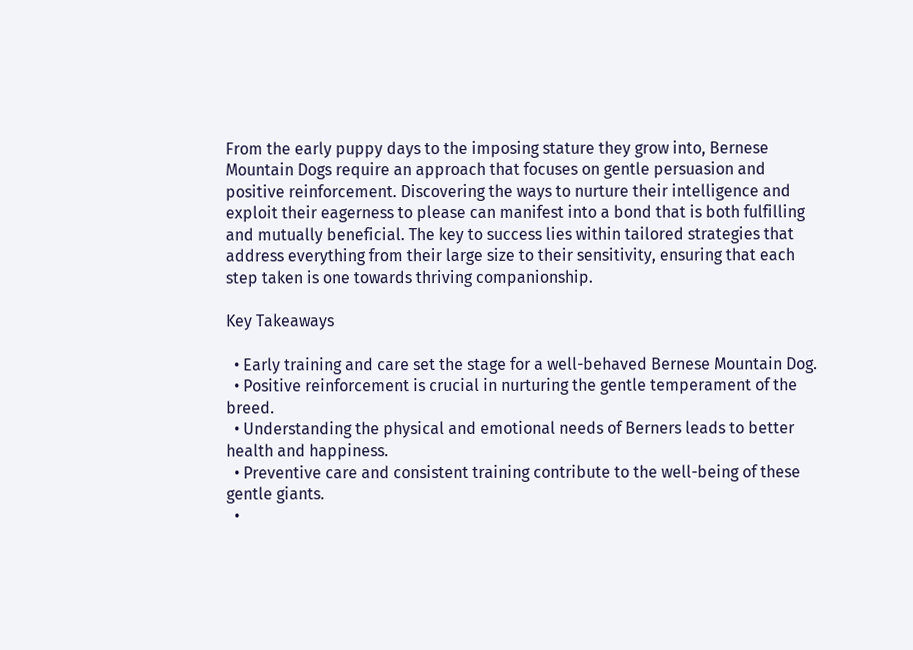From the early puppy days to the imposing stature they grow into, Bernese Mountain Dogs require an approach that focuses on gentle persuasion and positive reinforcement. Discovering the ways to nurture their intelligence and exploit their eagerness to please can manifest into a bond that is both fulfilling and mutually beneficial. The key to success lies within tailored strategies that address everything from their large size to their sensitivity, ensuring that each step taken is one towards thriving companionship.

Key Takeaways

  • Early training and care set the stage for a well-behaved Bernese Mountain Dog.
  • Positive reinforcement is crucial in nurturing the gentle temperament of the breed.
  • Understanding the physical and emotional needs of Berners leads to better health and happiness.
  • Preventive care and consistent training contribute to the well-being of these gentle giants.
  •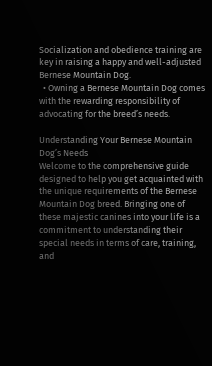Socialization and obedience training are key in raising a happy and well-adjusted Bernese Mountain Dog.
  • Owning a Bernese Mountain Dog comes with the rewarding responsibility of advocating for the breed’s needs.

Understanding Your Bernese Mountain Dog’s Needs
Welcome to the comprehensive guide designed to help you get acquainted with the unique requirements of the Bernese Mountain Dog breed. Bringing one of these majestic canines into your life is a commitment to understanding their special needs in terms of care, training, and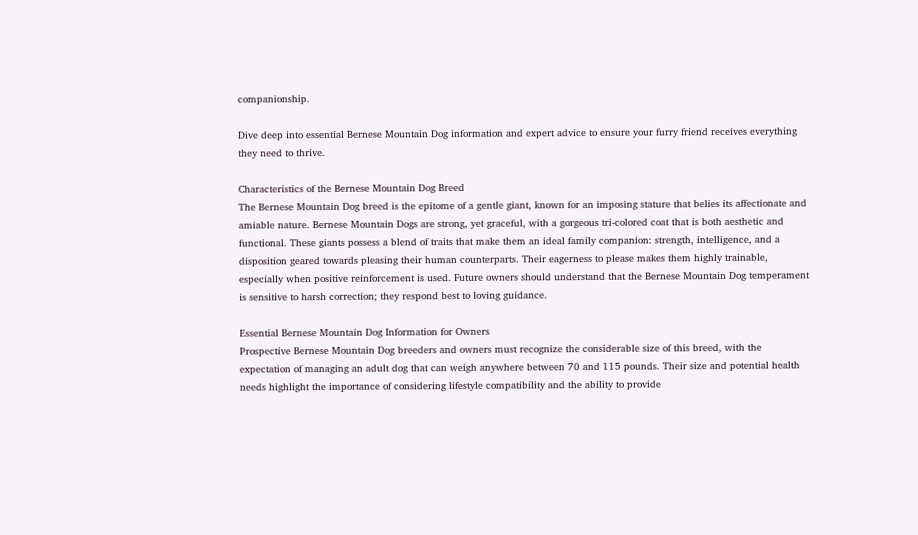companionship.

Dive deep into essential Bernese Mountain Dog information and expert advice to ensure your furry friend receives everything they need to thrive.

Characteristics of the Bernese Mountain Dog Breed
The Bernese Mountain Dog breed is the epitome of a gentle giant, known for an imposing stature that belies its affectionate and amiable nature. Bernese Mountain Dogs are strong, yet graceful, with a gorgeous tri-colored coat that is both aesthetic and functional. These giants possess a blend of traits that make them an ideal family companion: strength, intelligence, and a disposition geared towards pleasing their human counterparts. Their eagerness to please makes them highly trainable, especially when positive reinforcement is used. Future owners should understand that the Bernese Mountain Dog temperament is sensitive to harsh correction; they respond best to loving guidance.

Essential Bernese Mountain Dog Information for Owners
Prospective Bernese Mountain Dog breeders and owners must recognize the considerable size of this breed, with the expectation of managing an adult dog that can weigh anywhere between 70 and 115 pounds. Their size and potential health needs highlight the importance of considering lifestyle compatibility and the ability to provide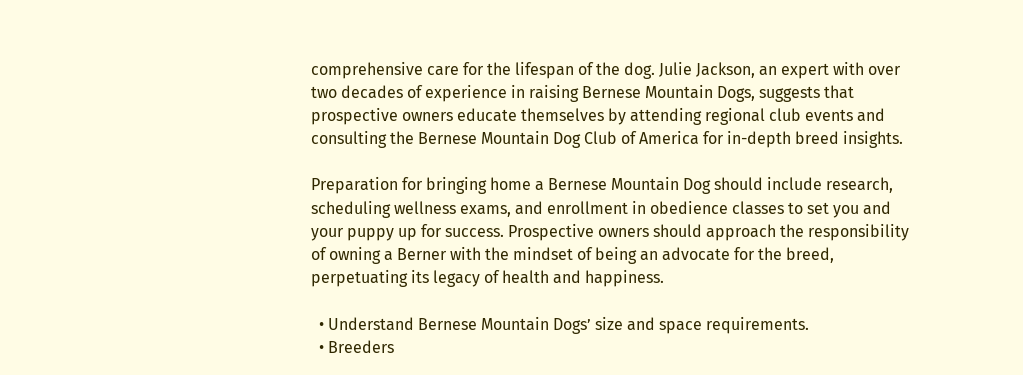comprehensive care for the lifespan of the dog. Julie Jackson, an expert with over two decades of experience in raising Bernese Mountain Dogs, suggests that prospective owners educate themselves by attending regional club events and consulting the Bernese Mountain Dog Club of America for in-depth breed insights.

Preparation for bringing home a Bernese Mountain Dog should include research, scheduling wellness exams, and enrollment in obedience classes to set you and your puppy up for success. Prospective owners should approach the responsibility of owning a Berner with the mindset of being an advocate for the breed, perpetuating its legacy of health and happiness.

  • Understand Bernese Mountain Dogs’ size and space requirements.
  • Breeders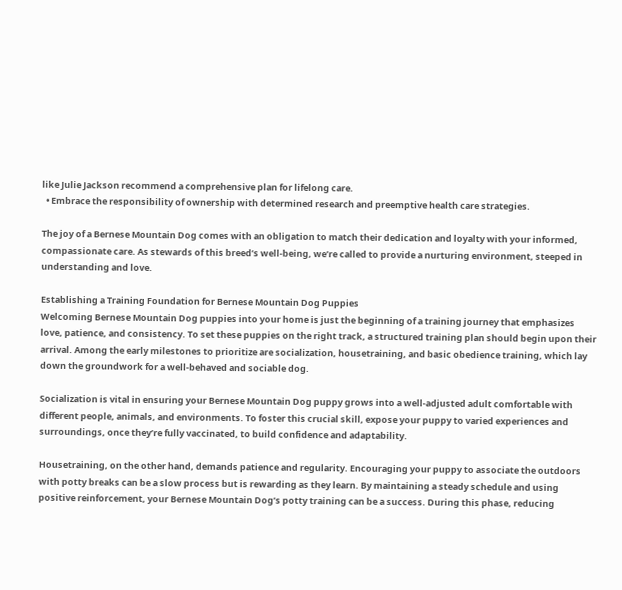like Julie Jackson recommend a comprehensive plan for lifelong care.
  • Embrace the responsibility of ownership with determined research and preemptive health care strategies.

The joy of a Bernese Mountain Dog comes with an obligation to match their dedication and loyalty with your informed, compassionate care. As stewards of this breed’s well-being, we’re called to provide a nurturing environment, steeped in understanding and love.

Establishing a Training Foundation for Bernese Mountain Dog Puppies
Welcoming Bernese Mountain Dog puppies into your home is just the beginning of a training journey that emphasizes love, patience, and consistency. To set these puppies on the right track, a structured training plan should begin upon their arrival. Among the early milestones to prioritize are socialization, housetraining, and basic obedience training, which lay down the groundwork for a well-behaved and sociable dog.

Socialization is vital in ensuring your Bernese Mountain Dog puppy grows into a well-adjusted adult comfortable with different people, animals, and environments. To foster this crucial skill, expose your puppy to varied experiences and surroundings, once they’re fully vaccinated, to build confidence and adaptability.

Housetraining, on the other hand, demands patience and regularity. Encouraging your puppy to associate the outdoors with potty breaks can be a slow process but is rewarding as they learn. By maintaining a steady schedule and using positive reinforcement, your Bernese Mountain Dog’s potty training can be a success. During this phase, reducing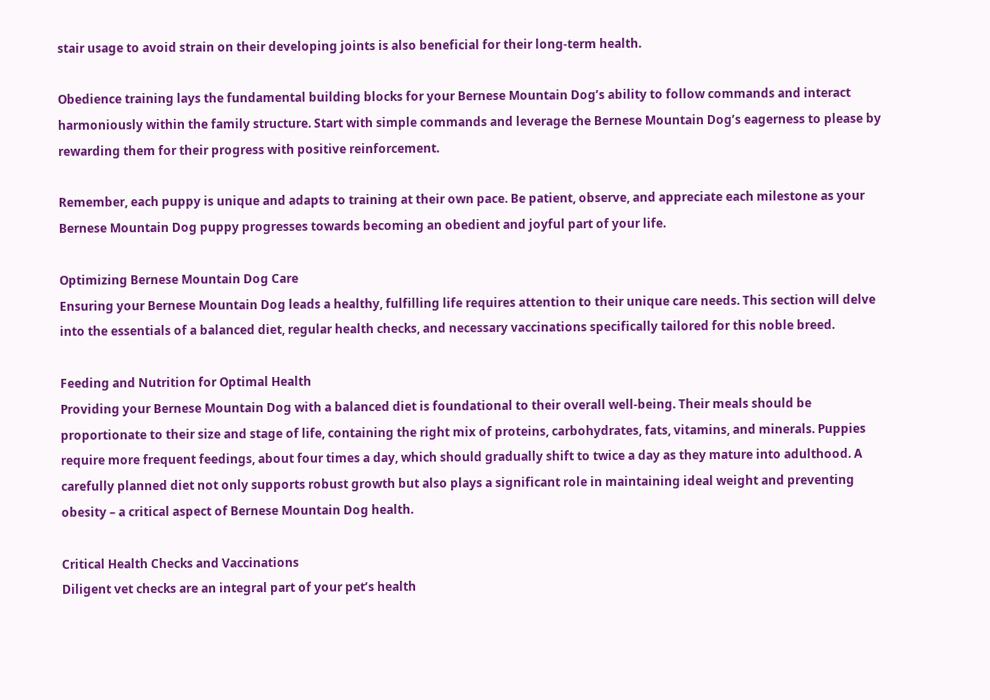stair usage to avoid strain on their developing joints is also beneficial for their long-term health.

Obedience training lays the fundamental building blocks for your Bernese Mountain Dog’s ability to follow commands and interact harmoniously within the family structure. Start with simple commands and leverage the Bernese Mountain Dog’s eagerness to please by rewarding them for their progress with positive reinforcement.

Remember, each puppy is unique and adapts to training at their own pace. Be patient, observe, and appreciate each milestone as your Bernese Mountain Dog puppy progresses towards becoming an obedient and joyful part of your life.

Optimizing Bernese Mountain Dog Care
Ensuring your Bernese Mountain Dog leads a healthy, fulfilling life requires attention to their unique care needs. This section will delve into the essentials of a balanced diet, regular health checks, and necessary vaccinations specifically tailored for this noble breed.

Feeding and Nutrition for Optimal Health
Providing your Bernese Mountain Dog with a balanced diet is foundational to their overall well-being. Their meals should be proportionate to their size and stage of life, containing the right mix of proteins, carbohydrates, fats, vitamins, and minerals. Puppies require more frequent feedings, about four times a day, which should gradually shift to twice a day as they mature into adulthood. A carefully planned diet not only supports robust growth but also plays a significant role in maintaining ideal weight and preventing obesity – a critical aspect of Bernese Mountain Dog health.

Critical Health Checks and Vaccinations
Diligent vet checks are an integral part of your pet’s health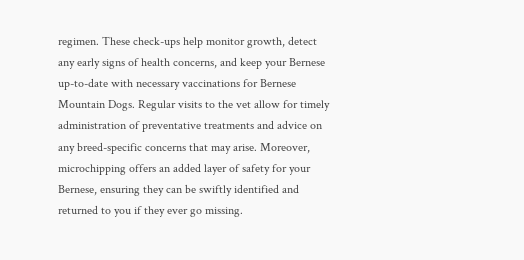regimen. These check-ups help monitor growth, detect any early signs of health concerns, and keep your Bernese up-to-date with necessary vaccinations for Bernese Mountain Dogs. Regular visits to the vet allow for timely administration of preventative treatments and advice on any breed-specific concerns that may arise. Moreover, microchipping offers an added layer of safety for your Bernese, ensuring they can be swiftly identified and returned to you if they ever go missing.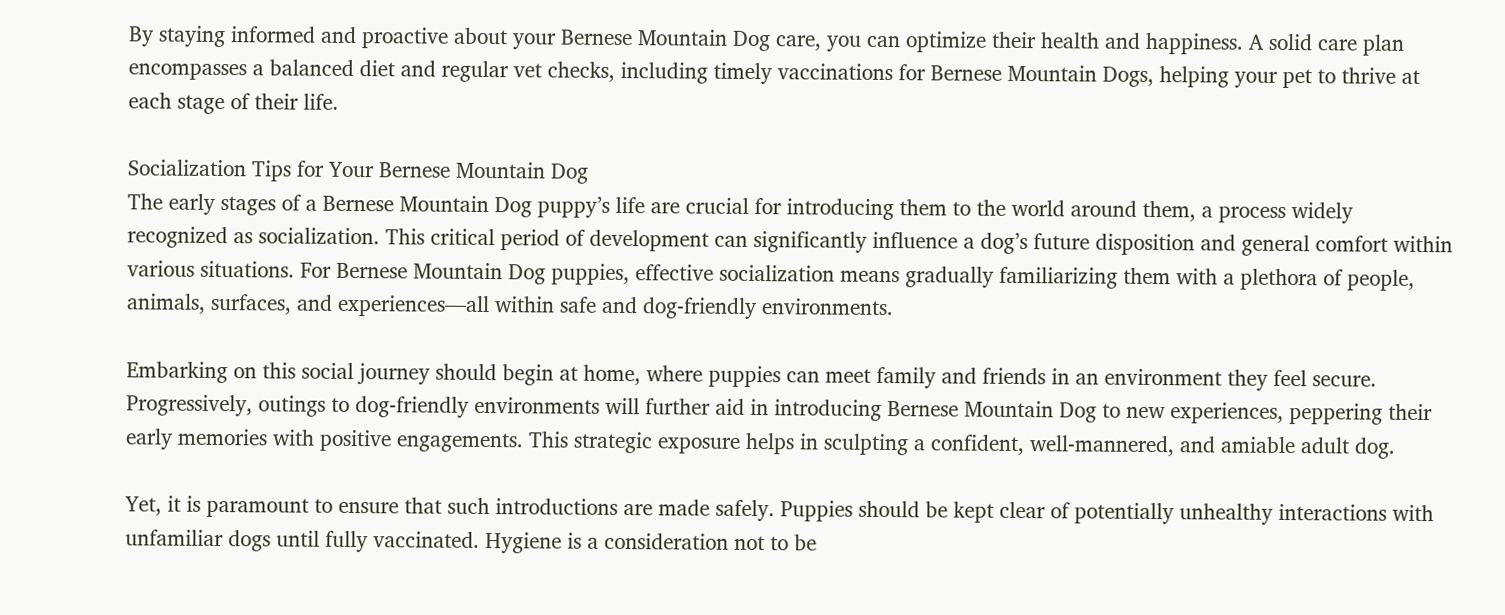By staying informed and proactive about your Bernese Mountain Dog care, you can optimize their health and happiness. A solid care plan encompasses a balanced diet and regular vet checks, including timely vaccinations for Bernese Mountain Dogs, helping your pet to thrive at each stage of their life.

Socialization Tips for Your Bernese Mountain Dog
The early stages of a Bernese Mountain Dog puppy’s life are crucial for introducing them to the world around them, a process widely recognized as socialization. This critical period of development can significantly influence a dog’s future disposition and general comfort within various situations. For Bernese Mountain Dog puppies, effective socialization means gradually familiarizing them with a plethora of people, animals, surfaces, and experiences—all within safe and dog-friendly environments.

Embarking on this social journey should begin at home, where puppies can meet family and friends in an environment they feel secure. Progressively, outings to dog-friendly environments will further aid in introducing Bernese Mountain Dog to new experiences, peppering their early memories with positive engagements. This strategic exposure helps in sculpting a confident, well-mannered, and amiable adult dog.

Yet, it is paramount to ensure that such introductions are made safely. Puppies should be kept clear of potentially unhealthy interactions with unfamiliar dogs until fully vaccinated. Hygiene is a consideration not to be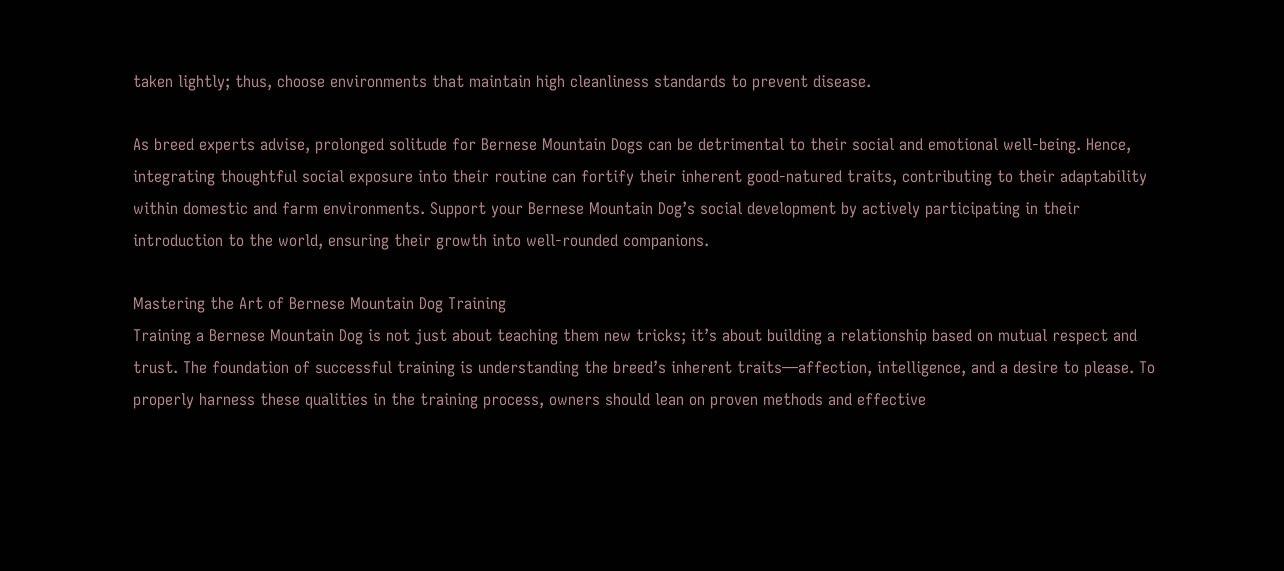taken lightly; thus, choose environments that maintain high cleanliness standards to prevent disease.

As breed experts advise, prolonged solitude for Bernese Mountain Dogs can be detrimental to their social and emotional well-being. Hence, integrating thoughtful social exposure into their routine can fortify their inherent good-natured traits, contributing to their adaptability within domestic and farm environments. Support your Bernese Mountain Dog’s social development by actively participating in their introduction to the world, ensuring their growth into well-rounded companions.

Mastering the Art of Bernese Mountain Dog Training
Training a Bernese Mountain Dog is not just about teaching them new tricks; it’s about building a relationship based on mutual respect and trust. The foundation of successful training is understanding the breed’s inherent traits—affection, intelligence, and a desire to please. To properly harness these qualities in the training process, owners should lean on proven methods and effective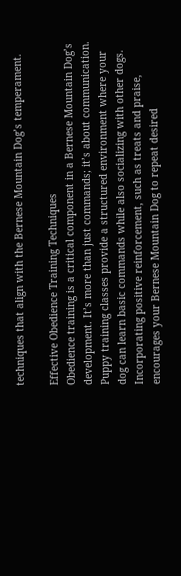techniques that align with the Bernese Mountain Dog’s temperament.

Effective Obedience Training Techniques
Obedience training is a critical component in a Bernese Mountain Dog’s development. It’s more than just commands; it’s about communication. Puppy training classes provide a structured environment where your dog can learn basic commands while also socializing with other dogs. Incorporating positive reinforcement, such as treats and praise, encourages your Bernese Mountain Dog to repeat desired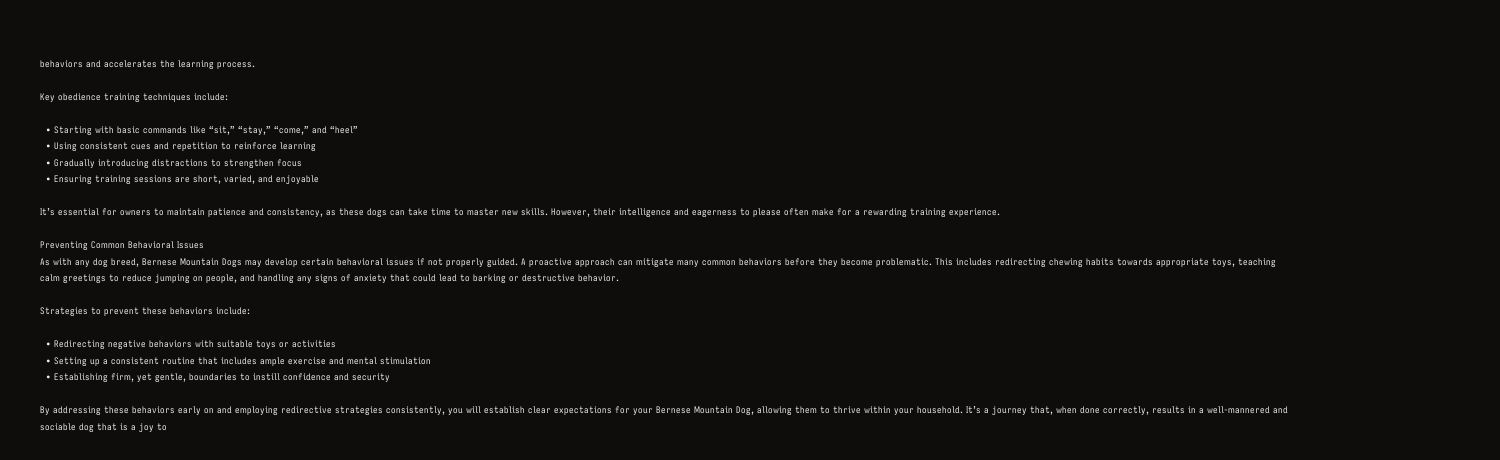behaviors and accelerates the learning process.

Key obedience training techniques include:

  • Starting with basic commands like “sit,” “stay,” “come,” and “heel”
  • Using consistent cues and repetition to reinforce learning
  • Gradually introducing distractions to strengthen focus
  • Ensuring training sessions are short, varied, and enjoyable

It’s essential for owners to maintain patience and consistency, as these dogs can take time to master new skills. However, their intelligence and eagerness to please often make for a rewarding training experience.

Preventing Common Behavioral Issues
As with any dog breed, Bernese Mountain Dogs may develop certain behavioral issues if not properly guided. A proactive approach can mitigate many common behaviors before they become problematic. This includes redirecting chewing habits towards appropriate toys, teaching calm greetings to reduce jumping on people, and handling any signs of anxiety that could lead to barking or destructive behavior.

Strategies to prevent these behaviors include:

  • Redirecting negative behaviors with suitable toys or activities
  • Setting up a consistent routine that includes ample exercise and mental stimulation
  • Establishing firm, yet gentle, boundaries to instill confidence and security

By addressing these behaviors early on and employing redirective strategies consistently, you will establish clear expectations for your Bernese Mountain Dog, allowing them to thrive within your household. It’s a journey that, when done correctly, results in a well-mannered and sociable dog that is a joy to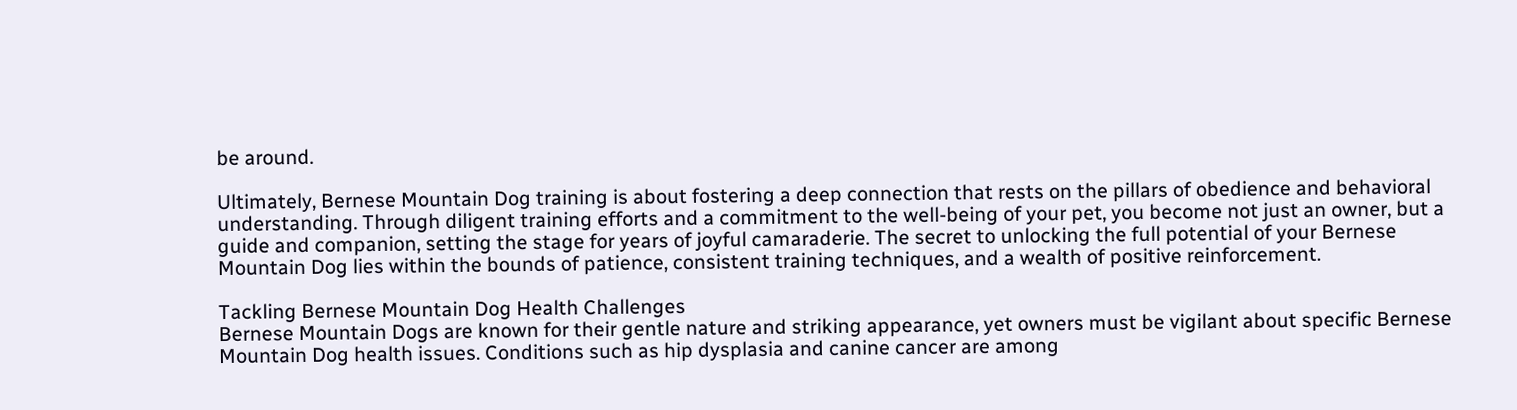be around.

Ultimately, Bernese Mountain Dog training is about fostering a deep connection that rests on the pillars of obedience and behavioral understanding. Through diligent training efforts and a commitment to the well-being of your pet, you become not just an owner, but a guide and companion, setting the stage for years of joyful camaraderie. The secret to unlocking the full potential of your Bernese Mountain Dog lies within the bounds of patience, consistent training techniques, and a wealth of positive reinforcement.

Tackling Bernese Mountain Dog Health Challenges
Bernese Mountain Dogs are known for their gentle nature and striking appearance, yet owners must be vigilant about specific Bernese Mountain Dog health issues. Conditions such as hip dysplasia and canine cancer are among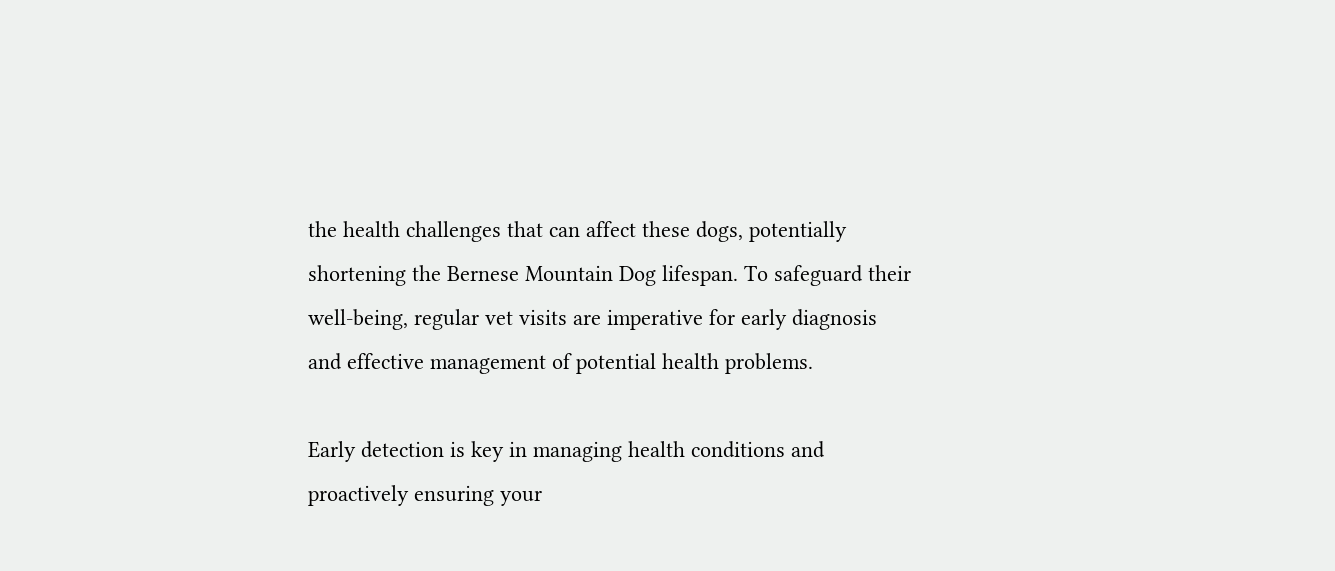the health challenges that can affect these dogs, potentially shortening the Bernese Mountain Dog lifespan. To safeguard their well-being, regular vet visits are imperative for early diagnosis and effective management of potential health problems.

Early detection is key in managing health conditions and proactively ensuring your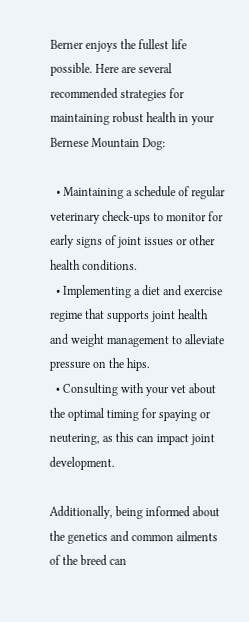Berner enjoys the fullest life possible. Here are several recommended strategies for maintaining robust health in your Bernese Mountain Dog:

  • Maintaining a schedule of regular veterinary check-ups to monitor for early signs of joint issues or other health conditions.
  • Implementing a diet and exercise regime that supports joint health and weight management to alleviate pressure on the hips.
  • Consulting with your vet about the optimal timing for spaying or neutering, as this can impact joint development.

Additionally, being informed about the genetics and common ailments of the breed can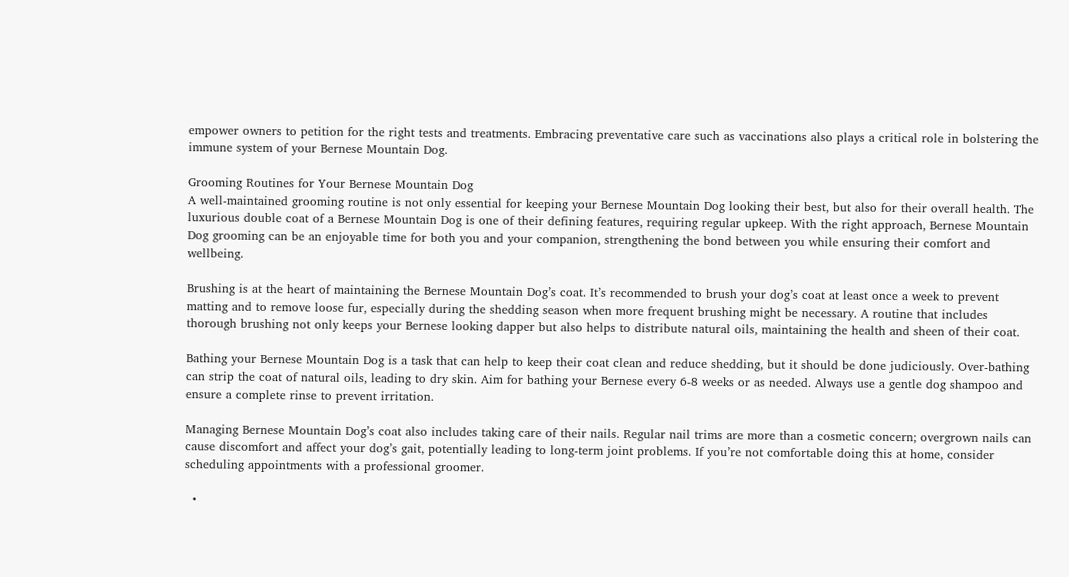empower owners to petition for the right tests and treatments. Embracing preventative care such as vaccinations also plays a critical role in bolstering the immune system of your Bernese Mountain Dog.

Grooming Routines for Your Bernese Mountain Dog
A well-maintained grooming routine is not only essential for keeping your Bernese Mountain Dog looking their best, but also for their overall health. The luxurious double coat of a Bernese Mountain Dog is one of their defining features, requiring regular upkeep. With the right approach, Bernese Mountain Dog grooming can be an enjoyable time for both you and your companion, strengthening the bond between you while ensuring their comfort and wellbeing.

Brushing is at the heart of maintaining the Bernese Mountain Dog’s coat. It’s recommended to brush your dog’s coat at least once a week to prevent matting and to remove loose fur, especially during the shedding season when more frequent brushing might be necessary. A routine that includes thorough brushing not only keeps your Bernese looking dapper but also helps to distribute natural oils, maintaining the health and sheen of their coat.

Bathing your Bernese Mountain Dog is a task that can help to keep their coat clean and reduce shedding, but it should be done judiciously. Over-bathing can strip the coat of natural oils, leading to dry skin. Aim for bathing your Bernese every 6-8 weeks or as needed. Always use a gentle dog shampoo and ensure a complete rinse to prevent irritation.

Managing Bernese Mountain Dog’s coat also includes taking care of their nails. Regular nail trims are more than a cosmetic concern; overgrown nails can cause discomfort and affect your dog’s gait, potentially leading to long-term joint problems. If you’re not comfortable doing this at home, consider scheduling appointments with a professional groomer.

  •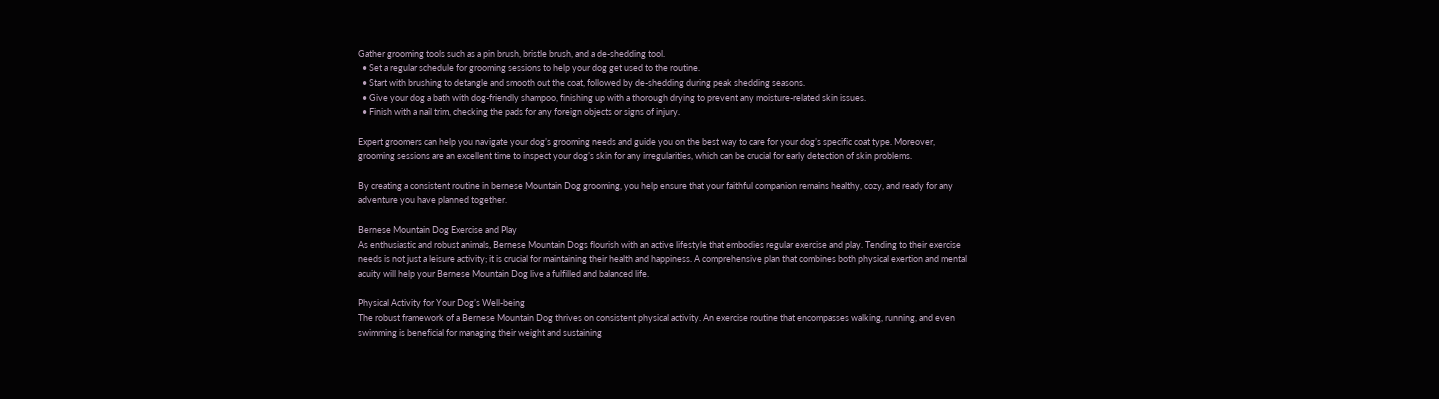Gather grooming tools such as a pin brush, bristle brush, and a de-shedding tool.
  • Set a regular schedule for grooming sessions to help your dog get used to the routine.
  • Start with brushing to detangle and smooth out the coat, followed by de-shedding during peak shedding seasons.
  • Give your dog a bath with dog-friendly shampoo, finishing up with a thorough drying to prevent any moisture-related skin issues.
  • Finish with a nail trim, checking the pads for any foreign objects or signs of injury.

Expert groomers can help you navigate your dog’s grooming needs and guide you on the best way to care for your dog’s specific coat type. Moreover, grooming sessions are an excellent time to inspect your dog’s skin for any irregularities, which can be crucial for early detection of skin problems.

By creating a consistent routine in bernese Mountain Dog grooming, you help ensure that your faithful companion remains healthy, cozy, and ready for any adventure you have planned together.

Bernese Mountain Dog Exercise and Play
As enthusiastic and robust animals, Bernese Mountain Dogs flourish with an active lifestyle that embodies regular exercise and play. Tending to their exercise needs is not just a leisure activity; it is crucial for maintaining their health and happiness. A comprehensive plan that combines both physical exertion and mental acuity will help your Bernese Mountain Dog live a fulfilled and balanced life.

Physical Activity for Your Dog’s Well-being
The robust framework of a Bernese Mountain Dog thrives on consistent physical activity. An exercise routine that encompasses walking, running, and even swimming is beneficial for managing their weight and sustaining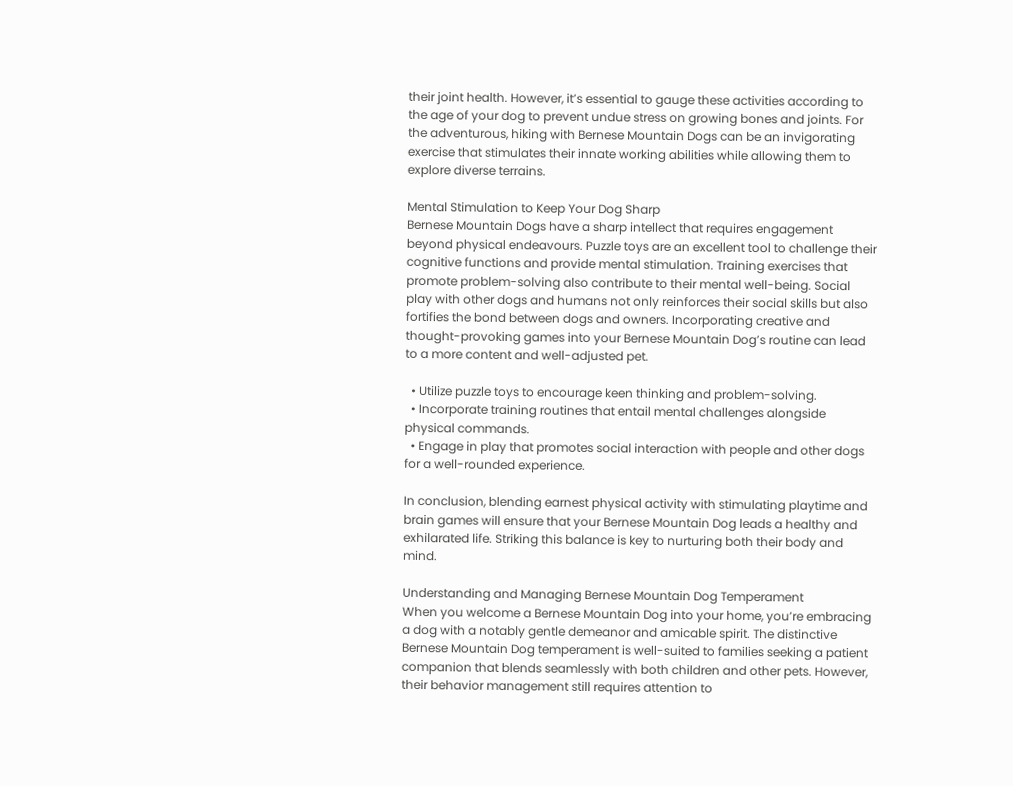their joint health. However, it’s essential to gauge these activities according to the age of your dog to prevent undue stress on growing bones and joints. For the adventurous, hiking with Bernese Mountain Dogs can be an invigorating exercise that stimulates their innate working abilities while allowing them to explore diverse terrains.

Mental Stimulation to Keep Your Dog Sharp
Bernese Mountain Dogs have a sharp intellect that requires engagement beyond physical endeavours. Puzzle toys are an excellent tool to challenge their cognitive functions and provide mental stimulation. Training exercises that promote problem-solving also contribute to their mental well-being. Social play with other dogs and humans not only reinforces their social skills but also fortifies the bond between dogs and owners. Incorporating creative and thought-provoking games into your Bernese Mountain Dog’s routine can lead to a more content and well-adjusted pet.

  • Utilize puzzle toys to encourage keen thinking and problem-solving.
  • Incorporate training routines that entail mental challenges alongside physical commands.
  • Engage in play that promotes social interaction with people and other dogs for a well-rounded experience.

In conclusion, blending earnest physical activity with stimulating playtime and brain games will ensure that your Bernese Mountain Dog leads a healthy and exhilarated life. Striking this balance is key to nurturing both their body and mind.

Understanding and Managing Bernese Mountain Dog Temperament
When you welcome a Bernese Mountain Dog into your home, you’re embracing a dog with a notably gentle demeanor and amicable spirit. The distinctive Bernese Mountain Dog temperament is well-suited to families seeking a patient companion that blends seamlessly with both children and other pets. However, their behavior management still requires attention to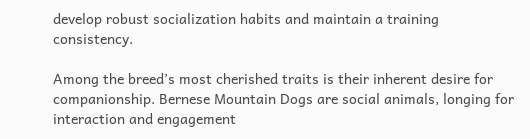develop robust socialization habits and maintain a training consistency.

Among the breed’s most cherished traits is their inherent desire for companionship. Bernese Mountain Dogs are social animals, longing for interaction and engagement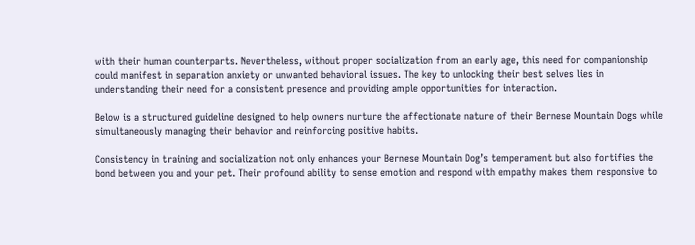with their human counterparts. Nevertheless, without proper socialization from an early age, this need for companionship could manifest in separation anxiety or unwanted behavioral issues. The key to unlocking their best selves lies in understanding their need for a consistent presence and providing ample opportunities for interaction.

Below is a structured guideline designed to help owners nurture the affectionate nature of their Bernese Mountain Dogs while simultaneously managing their behavior and reinforcing positive habits.

Consistency in training and socialization not only enhances your Bernese Mountain Dog’s temperament but also fortifies the bond between you and your pet. Their profound ability to sense emotion and respond with empathy makes them responsive to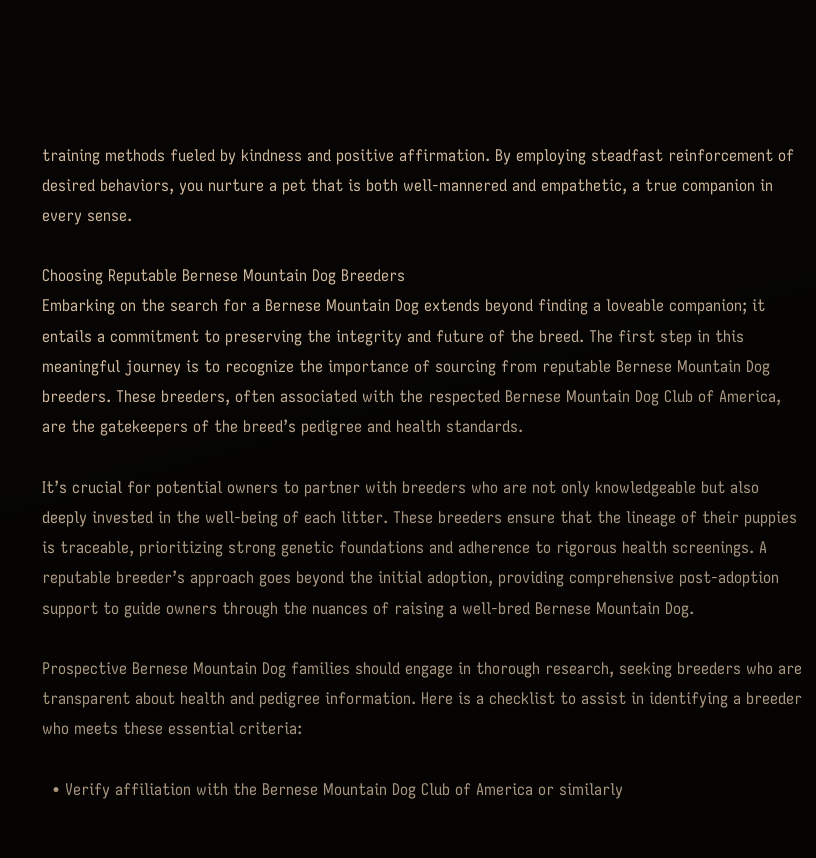training methods fueled by kindness and positive affirmation. By employing steadfast reinforcement of desired behaviors, you nurture a pet that is both well-mannered and empathetic, a true companion in every sense.

Choosing Reputable Bernese Mountain Dog Breeders
Embarking on the search for a Bernese Mountain Dog extends beyond finding a loveable companion; it entails a commitment to preserving the integrity and future of the breed. The first step in this meaningful journey is to recognize the importance of sourcing from reputable Bernese Mountain Dog breeders. These breeders, often associated with the respected Bernese Mountain Dog Club of America, are the gatekeepers of the breed’s pedigree and health standards.

It’s crucial for potential owners to partner with breeders who are not only knowledgeable but also deeply invested in the well-being of each litter. These breeders ensure that the lineage of their puppies is traceable, prioritizing strong genetic foundations and adherence to rigorous health screenings. A reputable breeder’s approach goes beyond the initial adoption, providing comprehensive post-adoption support to guide owners through the nuances of raising a well-bred Bernese Mountain Dog.

Prospective Bernese Mountain Dog families should engage in thorough research, seeking breeders who are transparent about health and pedigree information. Here is a checklist to assist in identifying a breeder who meets these essential criteria:

  • Verify affiliation with the Bernese Mountain Dog Club of America or similarly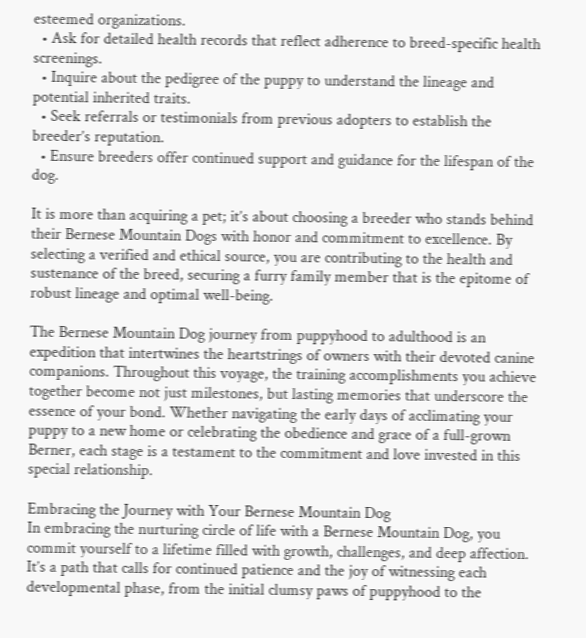esteemed organizations.
  • Ask for detailed health records that reflect adherence to breed-specific health screenings.
  • Inquire about the pedigree of the puppy to understand the lineage and potential inherited traits.
  • Seek referrals or testimonials from previous adopters to establish the breeder’s reputation.
  • Ensure breeders offer continued support and guidance for the lifespan of the dog.

It is more than acquiring a pet; it’s about choosing a breeder who stands behind their Bernese Mountain Dogs with honor and commitment to excellence. By selecting a verified and ethical source, you are contributing to the health and sustenance of the breed, securing a furry family member that is the epitome of robust lineage and optimal well-being.

The Bernese Mountain Dog journey from puppyhood to adulthood is an expedition that intertwines the heartstrings of owners with their devoted canine companions. Throughout this voyage, the training accomplishments you achieve together become not just milestones, but lasting memories that underscore the essence of your bond. Whether navigating the early days of acclimating your puppy to a new home or celebrating the obedience and grace of a full-grown Berner, each stage is a testament to the commitment and love invested in this special relationship.

Embracing the Journey with Your Bernese Mountain Dog
In embracing the nurturing circle of life with a Bernese Mountain Dog, you commit yourself to a lifetime filled with growth, challenges, and deep affection. It’s a path that calls for continued patience and the joy of witnessing each developmental phase, from the initial clumsy paws of puppyhood to the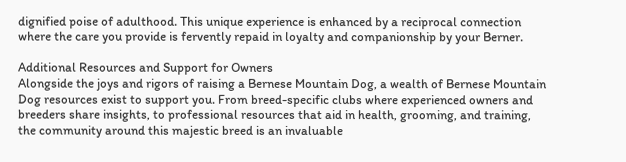dignified poise of adulthood. This unique experience is enhanced by a reciprocal connection where the care you provide is fervently repaid in loyalty and companionship by your Berner.

Additional Resources and Support for Owners
Alongside the joys and rigors of raising a Bernese Mountain Dog, a wealth of Bernese Mountain Dog resources exist to support you. From breed-specific clubs where experienced owners and breeders share insights, to professional resources that aid in health, grooming, and training, the community around this majestic breed is an invaluable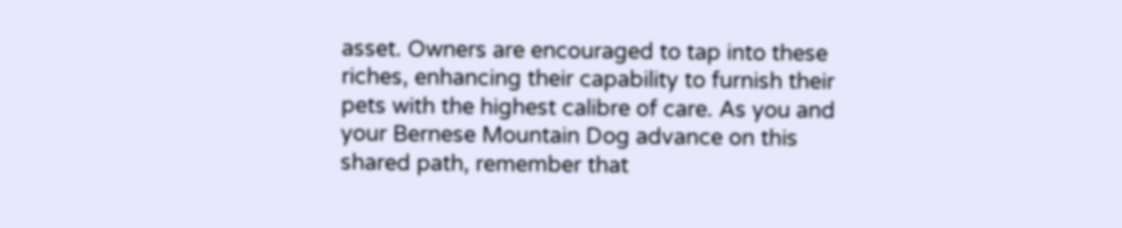asset. Owners are encouraged to tap into these riches, enhancing their capability to furnish their pets with the highest calibre of care. As you and your Bernese Mountain Dog advance on this shared path, remember that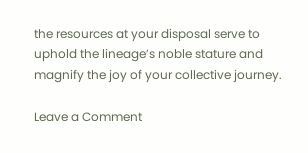the resources at your disposal serve to uphold the lineage’s noble stature and magnify the joy of your collective journey.

Leave a Comment